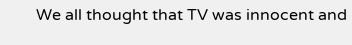We all thought that TV was innocent and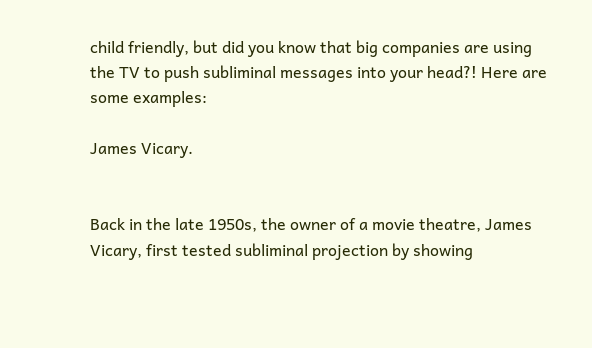child friendly, but did you know that big companies are using the TV to push subliminal messages into your head?! Here are some examples:

James Vicary.


Back in the late 1950s, the owner of a movie theatre, James Vicary, first tested subliminal projection by showing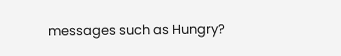messages such as Hungry?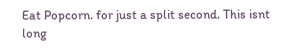Eat Popcorn. for just a split second. This isnt long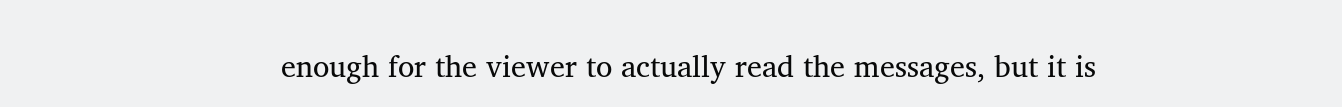enough for the viewer to actually read the messages, but it is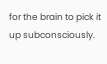for the brain to pick it up subconsciously.